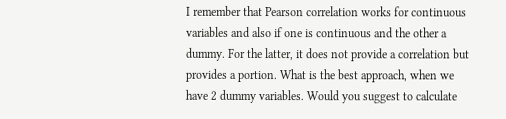I remember that Pearson correlation works for continuous variables and also if one is continuous and the other a dummy. For the latter, it does not provide a correlation but provides a portion. What is the best approach, when we have 2 dummy variables. Would you suggest to calculate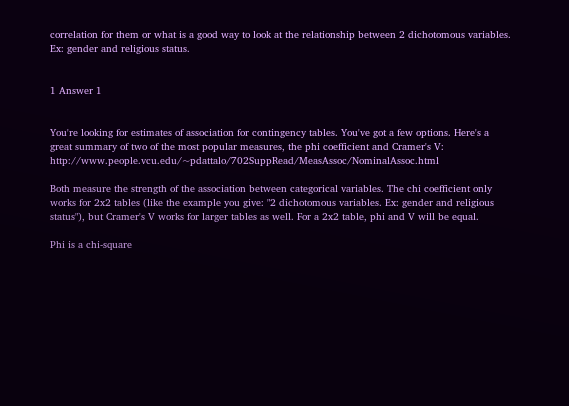correlation for them or what is a good way to look at the relationship between 2 dichotomous variables. Ex: gender and religious status.


1 Answer 1


You're looking for estimates of association for contingency tables. You've got a few options. Here's a great summary of two of the most popular measures, the phi coefficient and Cramer's V: http://www.people.vcu.edu/~pdattalo/702SuppRead/MeasAssoc/NominalAssoc.html

Both measure the strength of the association between categorical variables. The chi coefficient only works for 2x2 tables (like the example you give: "2 dichotomous variables. Ex: gender and religious status"), but Cramer's V works for larger tables as well. For a 2x2 table, phi and V will be equal.

Phi is a chi-square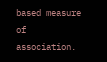based measure of association.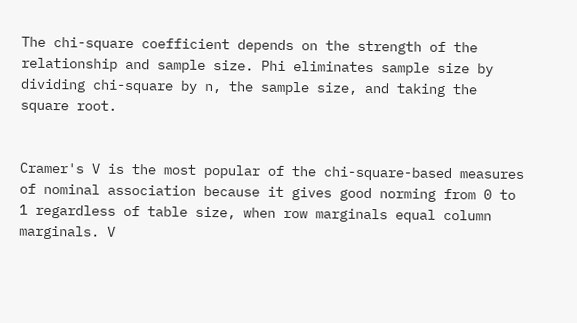The chi-square coefficient depends on the strength of the relationship and sample size. Phi eliminates sample size by dividing chi-square by n, the sample size, and taking the square root.


Cramer's V is the most popular of the chi-square-based measures of nominal association because it gives good norming from 0 to 1 regardless of table size, when row marginals equal column marginals. V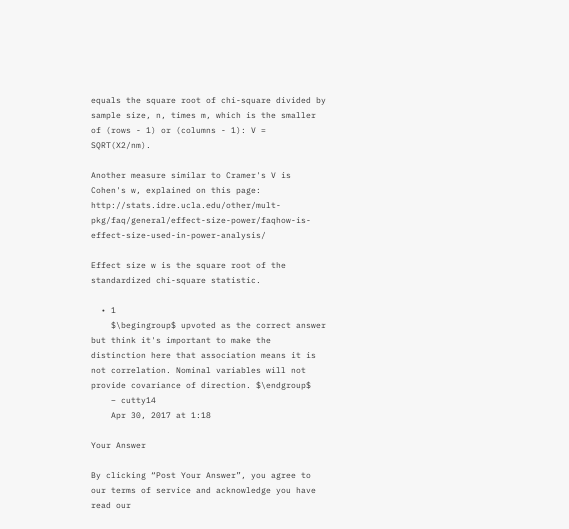equals the square root of chi-square divided by sample size, n, times m, which is the smaller of (rows - 1) or (columns - 1): V = SQRT(X2/nm).

Another measure similar to Cramer's V is Cohen's w, explained on this page: http://stats.idre.ucla.edu/other/mult-pkg/faq/general/effect-size-power/faqhow-is-effect-size-used-in-power-analysis/

Effect size w is the square root of the standardized chi-square statistic.

  • 1
    $\begingroup$ upvoted as the correct answer but think it's important to make the distinction here that association means it is not correlation. Nominal variables will not provide covariance of direction. $\endgroup$
    – cutty14
    Apr 30, 2017 at 1:18

Your Answer

By clicking “Post Your Answer”, you agree to our terms of service and acknowledge you have read our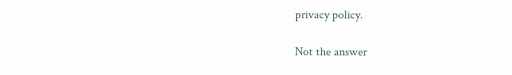privacy policy.

Not the answer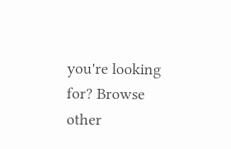you're looking for? Browse other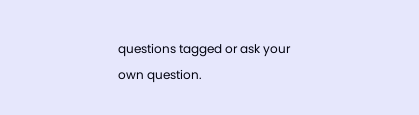questions tagged or ask your own question.